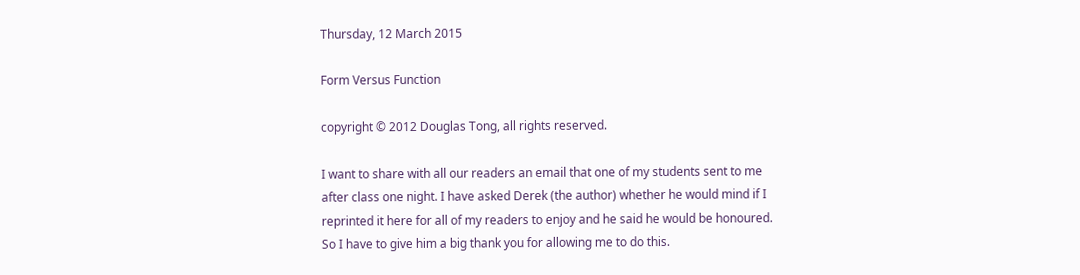Thursday, 12 March 2015

Form Versus Function

copyright © 2012 Douglas Tong, all rights reserved.

I want to share with all our readers an email that one of my students sent to me after class one night. I have asked Derek (the author) whether he would mind if I reprinted it here for all of my readers to enjoy and he said he would be honoured. So I have to give him a big thank you for allowing me to do this.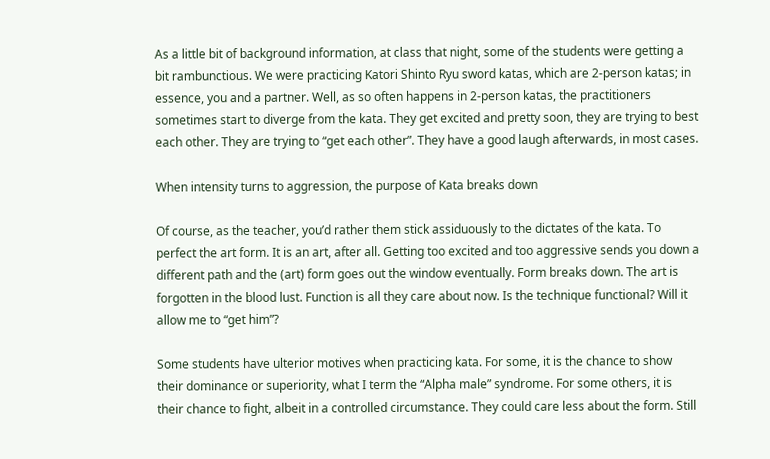As a little bit of background information, at class that night, some of the students were getting a bit rambunctious. We were practicing Katori Shinto Ryu sword katas, which are 2-person katas; in essence, you and a partner. Well, as so often happens in 2-person katas, the practitioners sometimes start to diverge from the kata. They get excited and pretty soon, they are trying to best each other. They are trying to “get each other”. They have a good laugh afterwards, in most cases.

When intensity turns to aggression, the purpose of Kata breaks down

Of course, as the teacher, you’d rather them stick assiduously to the dictates of the kata. To perfect the art form. It is an art, after all. Getting too excited and too aggressive sends you down a different path and the (art) form goes out the window eventually. Form breaks down. The art is forgotten in the blood lust. Function is all they care about now. Is the technique functional? Will it allow me to “get him”?

Some students have ulterior motives when practicing kata. For some, it is the chance to show their dominance or superiority, what I term the “Alpha male” syndrome. For some others, it is their chance to fight, albeit in a controlled circumstance. They could care less about the form. Still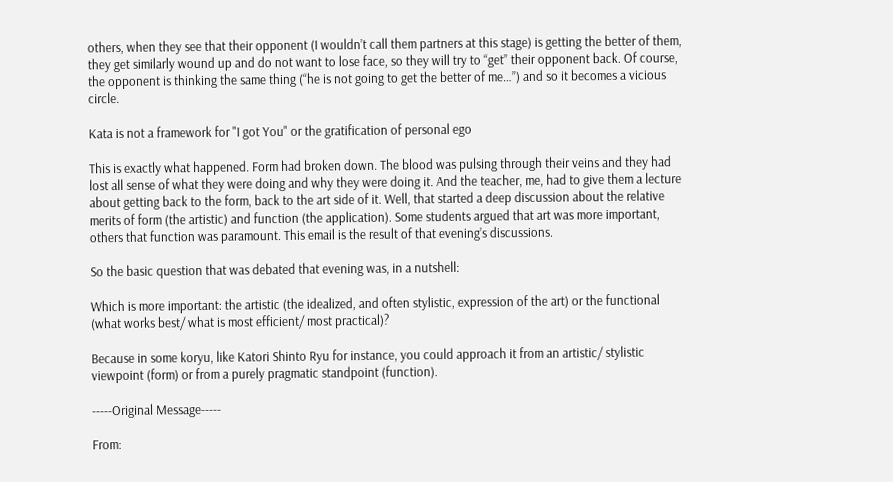others, when they see that their opponent (I wouldn’t call them partners at this stage) is getting the better of them, they get similarly wound up and do not want to lose face, so they will try to “get” their opponent back. Of course, the opponent is thinking the same thing (“he is not going to get the better of me…”) and so it becomes a vicious circle.

Kata is not a framework for "I got You" or the gratification of personal ego

This is exactly what happened. Form had broken down. The blood was pulsing through their veins and they had lost all sense of what they were doing and why they were doing it. And the teacher, me, had to give them a lecture about getting back to the form, back to the art side of it. Well, that started a deep discussion about the relative merits of form (the artistic) and function (the application). Some students argued that art was more important, others that function was paramount. This email is the result of that evening’s discussions.

So the basic question that was debated that evening was, in a nutshell:

Which is more important: the artistic (the idealized, and often stylistic, expression of the art) or the functional (what works best/ what is most efficient/ most practical)?

Because in some koryu, like Katori Shinto Ryu for instance, you could approach it from an artistic/ stylistic viewpoint (form) or from a purely pragmatic standpoint (function).

-----Original Message-----

From: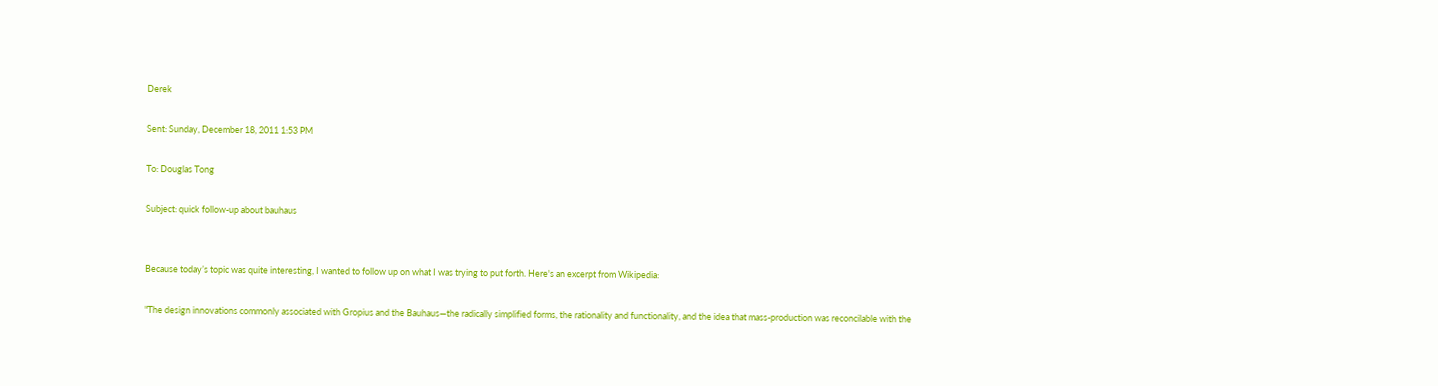Derek

Sent: Sunday, December 18, 2011 1:53 PM

To: Douglas Tong

Subject: quick follow-up about bauhaus


Because today’s topic was quite interesting, I wanted to follow up on what I was trying to put forth. Here's an excerpt from Wikipedia:

"The design innovations commonly associated with Gropius and the Bauhaus—the radically simplified forms, the rationality and functionality, and the idea that mass-production was reconcilable with the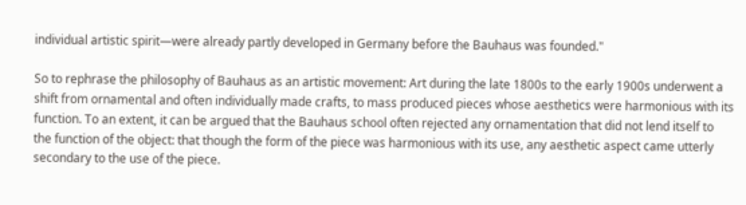individual artistic spirit—were already partly developed in Germany before the Bauhaus was founded."

So to rephrase the philosophy of Bauhaus as an artistic movement: Art during the late 1800s to the early 1900s underwent a shift from ornamental and often individually made crafts, to mass produced pieces whose aesthetics were harmonious with its function. To an extent, it can be argued that the Bauhaus school often rejected any ornamentation that did not lend itself to the function of the object: that though the form of the piece was harmonious with its use, any aesthetic aspect came utterly secondary to the use of the piece.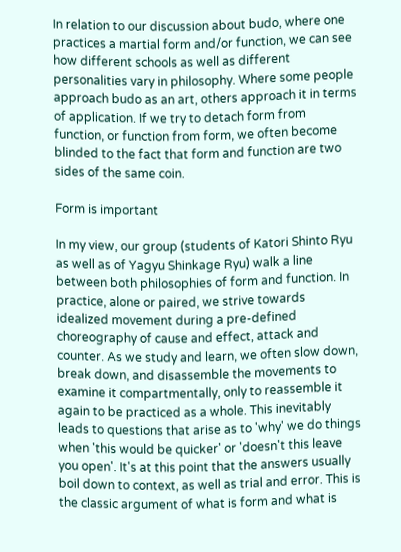In relation to our discussion about budo, where one practices a martial form and/or function, we can see how different schools as well as different personalities vary in philosophy. Where some people approach budo as an art, others approach it in terms of application. If we try to detach form from function, or function from form, we often become blinded to the fact that form and function are two sides of the same coin.

Form is important

In my view, our group (students of Katori Shinto Ryu as well as of Yagyu Shinkage Ryu) walk a line between both philosophies of form and function. In practice, alone or paired, we strive towards idealized movement during a pre-defined choreography of cause and effect, attack and counter. As we study and learn, we often slow down, break down, and disassemble the movements to examine it compartmentally, only to reassemble it again to be practiced as a whole. This inevitably leads to questions that arise as to 'why' we do things when 'this would be quicker' or 'doesn't this leave you open'. It's at this point that the answers usually boil down to context, as well as trial and error. This is the classic argument of what is form and what is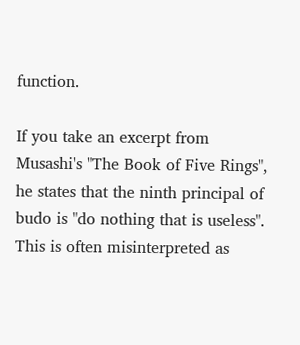function.

If you take an excerpt from Musashi's "The Book of Five Rings", he states that the ninth principal of budo is "do nothing that is useless". This is often misinterpreted as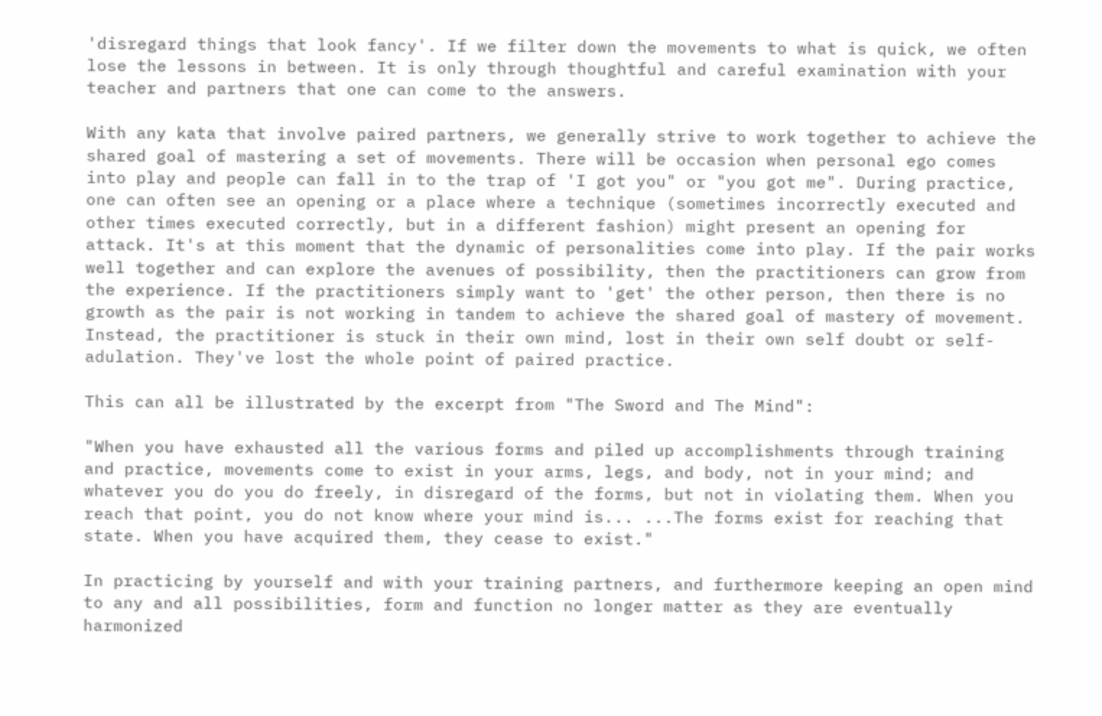'disregard things that look fancy'. If we filter down the movements to what is quick, we often lose the lessons in between. It is only through thoughtful and careful examination with your teacher and partners that one can come to the answers.

With any kata that involve paired partners, we generally strive to work together to achieve the shared goal of mastering a set of movements. There will be occasion when personal ego comes into play and people can fall in to the trap of 'I got you" or "you got me". During practice, one can often see an opening or a place where a technique (sometimes incorrectly executed and other times executed correctly, but in a different fashion) might present an opening for attack. It's at this moment that the dynamic of personalities come into play. If the pair works well together and can explore the avenues of possibility, then the practitioners can grow from the experience. If the practitioners simply want to 'get' the other person, then there is no growth as the pair is not working in tandem to achieve the shared goal of mastery of movement. Instead, the practitioner is stuck in their own mind, lost in their own self doubt or self-adulation. They've lost the whole point of paired practice.

This can all be illustrated by the excerpt from "The Sword and The Mind":

"When you have exhausted all the various forms and piled up accomplishments through training and practice, movements come to exist in your arms, legs, and body, not in your mind; and whatever you do you do freely, in disregard of the forms, but not in violating them. When you reach that point, you do not know where your mind is... ...The forms exist for reaching that state. When you have acquired them, they cease to exist."

In practicing by yourself and with your training partners, and furthermore keeping an open mind to any and all possibilities, form and function no longer matter as they are eventually harmonized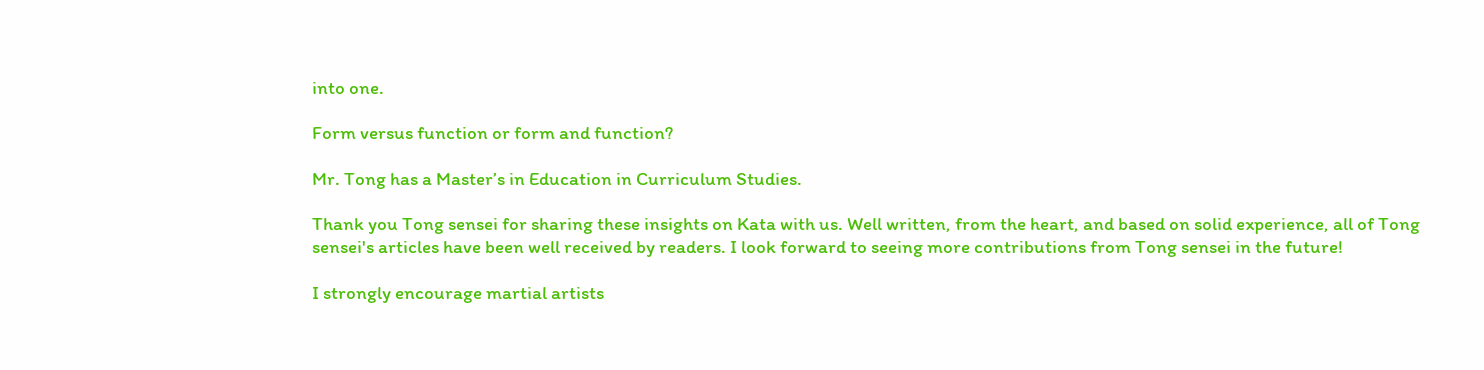into one.

Form versus function or form and function?

Mr. Tong has a Master’s in Education in Curriculum Studies.

Thank you Tong sensei for sharing these insights on Kata with us. Well written, from the heart, and based on solid experience, all of Tong sensei's articles have been well received by readers. I look forward to seeing more contributions from Tong sensei in the future!

I strongly encourage martial artists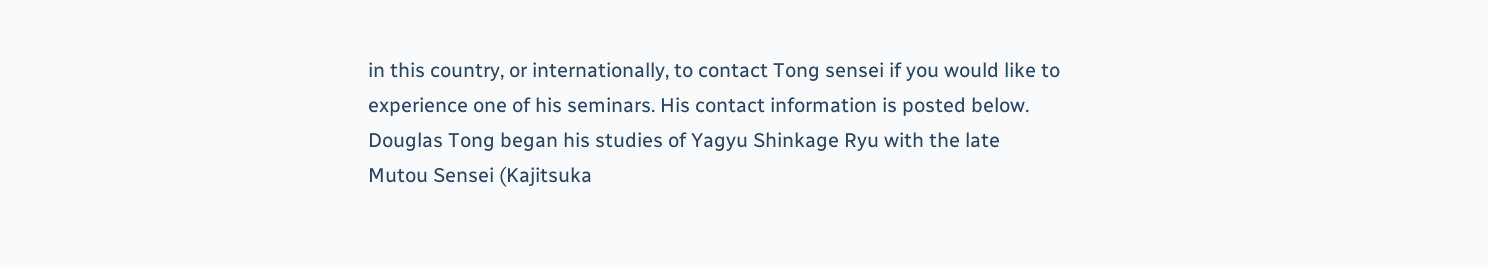in this country, or internationally, to contact Tong sensei if you would like to experience one of his seminars. His contact information is posted below.
Douglas Tong began his studies of Yagyu Shinkage Ryu with the late Mutou Sensei (Kajitsuka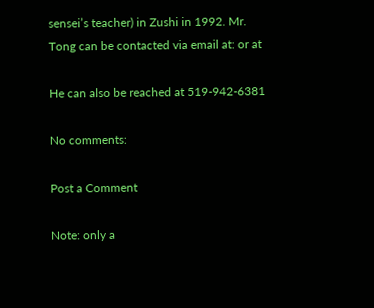sensei’s teacher) in Zushi in 1992. Mr. Tong can be contacted via email at: or at

He can also be reached at 519-942-6381

No comments:

Post a Comment

Note: only a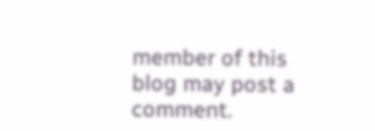member of this blog may post a comment.